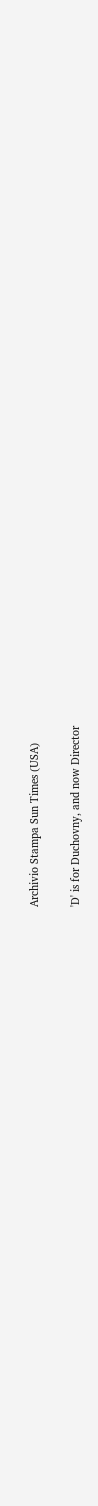Archivio Stampa Sun Times (USA)

'D' is for Duchovny, and now Director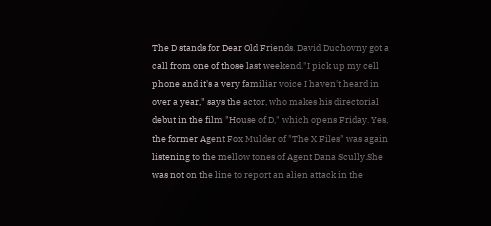The D stands for Dear Old Friends. David Duchovny got a call from one of those last weekend."I pick up my cell phone and it's a very familiar voice I haven't heard in over a year," says the actor, who makes his directorial debut in the film "House of D," which opens Friday. Yes, the former Agent Fox Mulder of "The X Files" was again listening to the mellow tones of Agent Dana Scully.She was not on the line to report an alien attack in the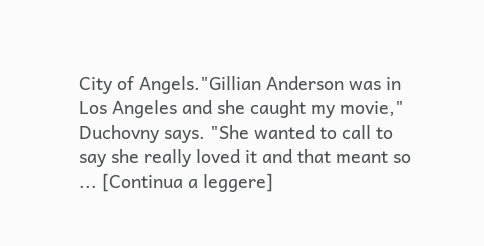City of Angels."Gillian Anderson was in Los Angeles and she caught my movie," Duchovny says. "She wanted to call to say she really loved it and that meant so ... [Continua a leggere]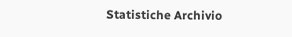Statistiche Archivio